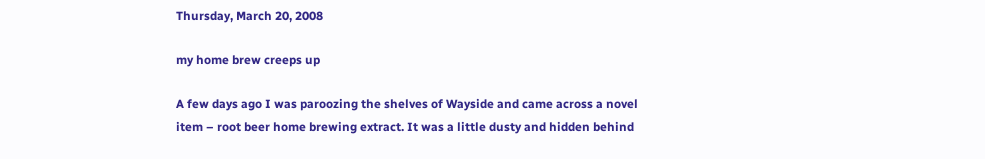Thursday, March 20, 2008

my home brew creeps up

A few days ago I was paroozing the shelves of Wayside and came across a novel item – root beer home brewing extract. It was a little dusty and hidden behind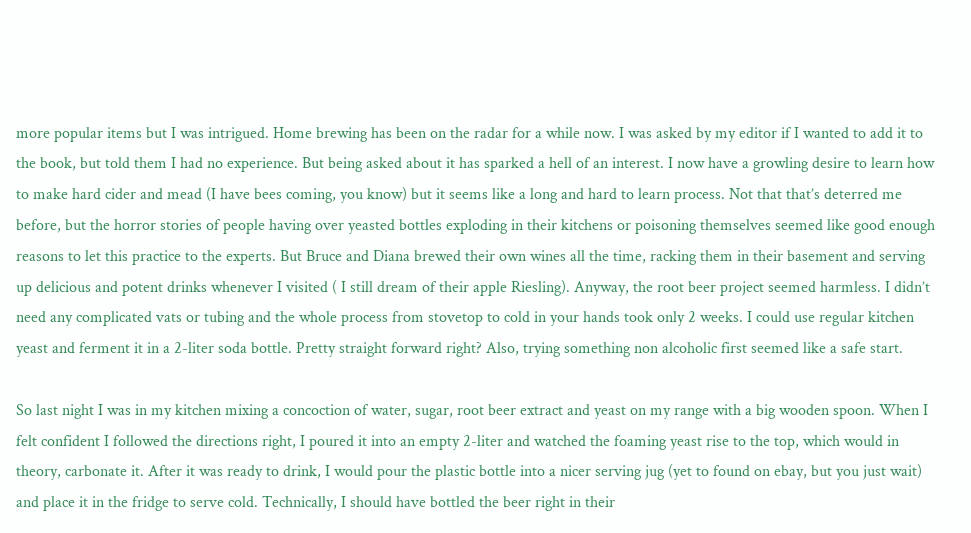more popular items but I was intrigued. Home brewing has been on the radar for a while now. I was asked by my editor if I wanted to add it to the book, but told them I had no experience. But being asked about it has sparked a hell of an interest. I now have a growling desire to learn how to make hard cider and mead (I have bees coming, you know) but it seems like a long and hard to learn process. Not that that’s deterred me before, but the horror stories of people having over yeasted bottles exploding in their kitchens or poisoning themselves seemed like good enough reasons to let this practice to the experts. But Bruce and Diana brewed their own wines all the time, racking them in their basement and serving up delicious and potent drinks whenever I visited ( I still dream of their apple Riesling). Anyway, the root beer project seemed harmless. I didn’t need any complicated vats or tubing and the whole process from stovetop to cold in your hands took only 2 weeks. I could use regular kitchen yeast and ferment it in a 2-liter soda bottle. Pretty straight forward right? Also, trying something non alcoholic first seemed like a safe start.

So last night I was in my kitchen mixing a concoction of water, sugar, root beer extract and yeast on my range with a big wooden spoon. When I felt confident I followed the directions right, I poured it into an empty 2-liter and watched the foaming yeast rise to the top, which would in theory, carbonate it. After it was ready to drink, I would pour the plastic bottle into a nicer serving jug (yet to found on ebay, but you just wait) and place it in the fridge to serve cold. Technically, I should have bottled the beer right in their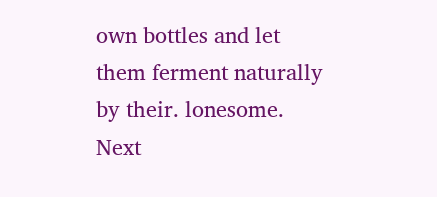own bottles and let them ferment naturally by their. lonesome. Next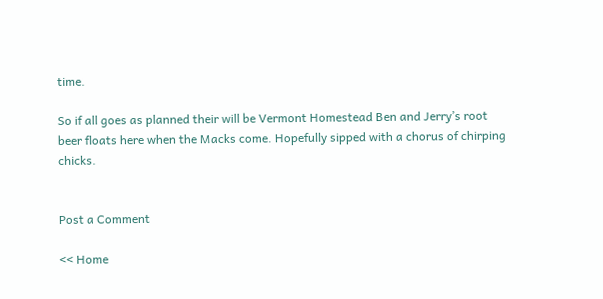time.

So if all goes as planned their will be Vermont Homestead Ben and Jerry’s root beer floats here when the Macks come. Hopefully sipped with a chorus of chirping chicks.


Post a Comment

<< Home